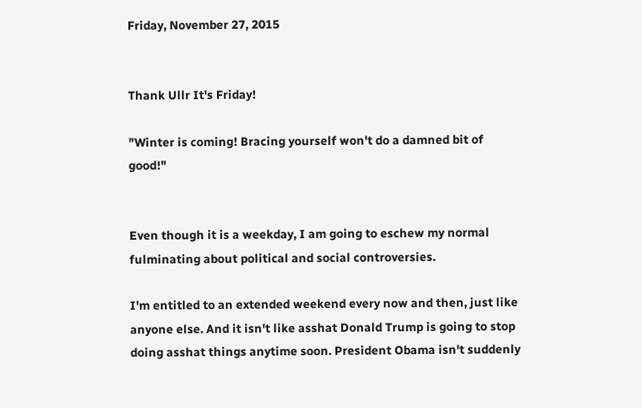Friday, November 27, 2015


Thank Ullr It's Friday!

"Winter is coming! Bracing yourself won't do a damned bit of good!"


Even though it is a weekday, I am going to eschew my normal fulminating about political and social controversies.

I'm entitled to an extended weekend every now and then, just like anyone else. And it isn't like asshat Donald Trump is going to stop doing asshat things anytime soon. President Obama isn't suddenly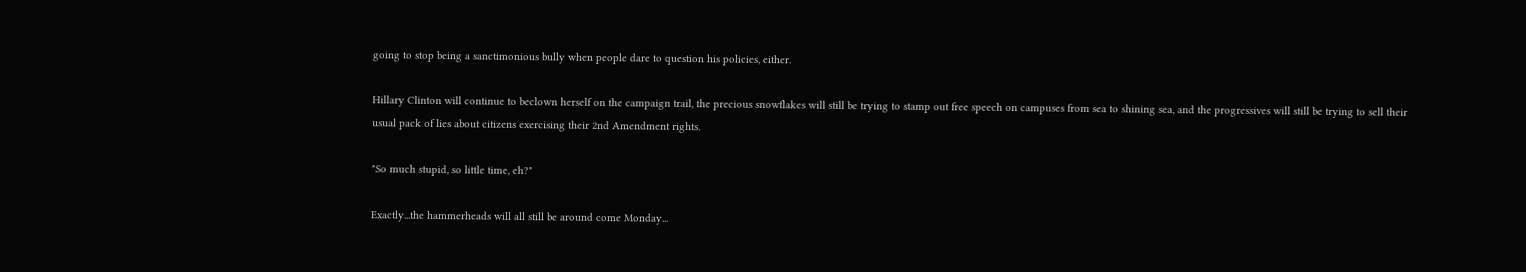going to stop being a sanctimonious bully when people dare to question his policies, either.

Hillary Clinton will continue to beclown herself on the campaign trail, the precious snowflakes will still be trying to stamp out free speech on campuses from sea to shining sea, and the progressives will still be trying to sell their usual pack of lies about citizens exercising their 2nd Amendment rights.

"So much stupid, so little time, eh?"

Exactly...the hammerheads will all still be around come Monday...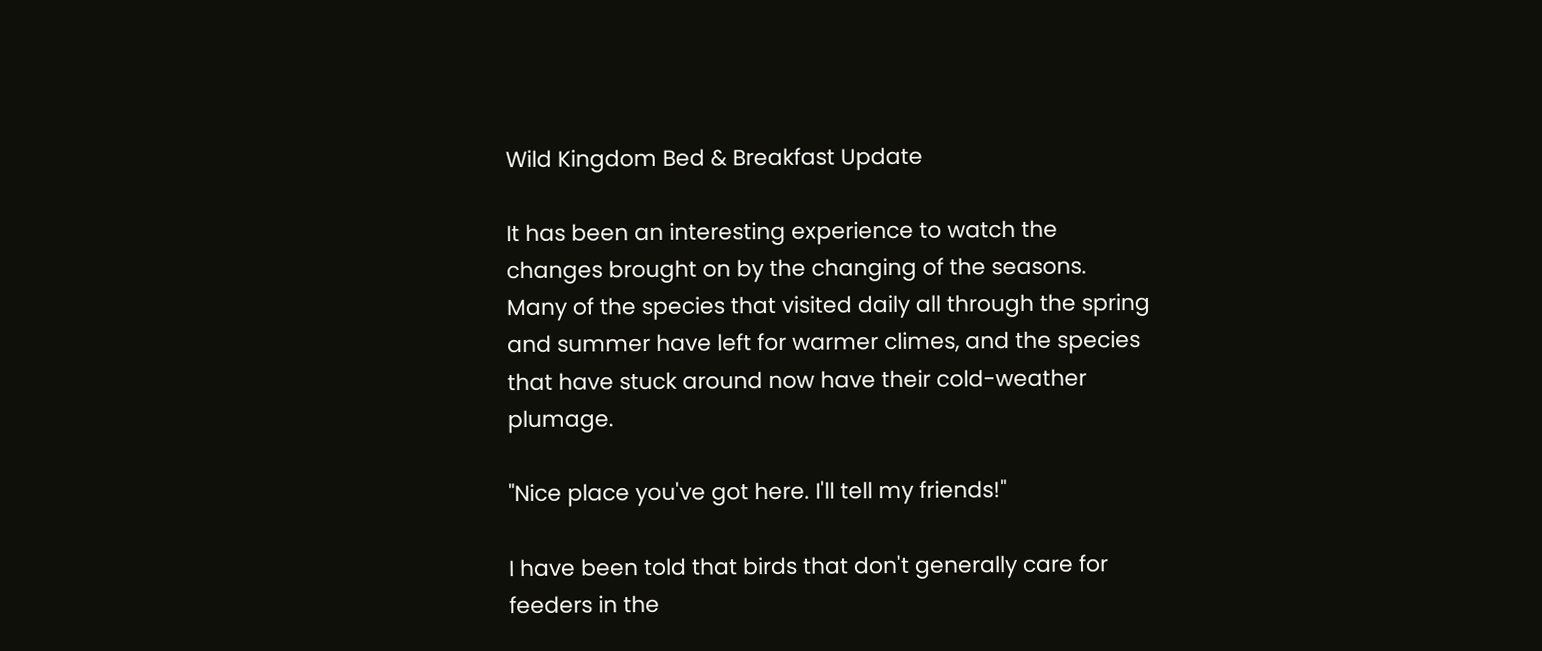Wild Kingdom Bed & Breakfast Update

It has been an interesting experience to watch the changes brought on by the changing of the seasons. Many of the species that visited daily all through the spring and summer have left for warmer climes, and the species that have stuck around now have their cold-weather plumage.

"Nice place you've got here. I'll tell my friends!"

I have been told that birds that don't generally care for feeders in the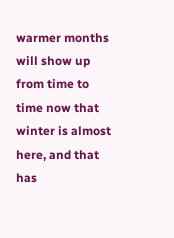warmer months will show up from time to time now that winter is almost here, and that has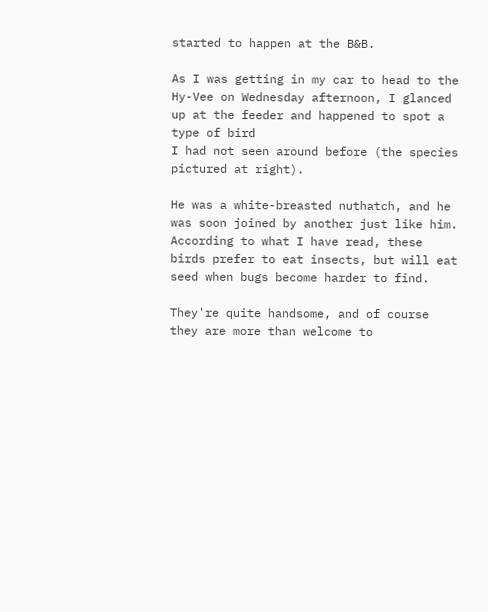started to happen at the B&B.

As I was getting in my car to head to the Hy-Vee on Wednesday afternoon, I glanced up at the feeder and happened to spot a type of bird
I had not seen around before (the species pictured at right).

He was a white-breasted nuthatch, and he was soon joined by another just like him. According to what I have read, these birds prefer to eat insects, but will eat seed when bugs become harder to find.

They're quite handsome, and of course they are more than welcome to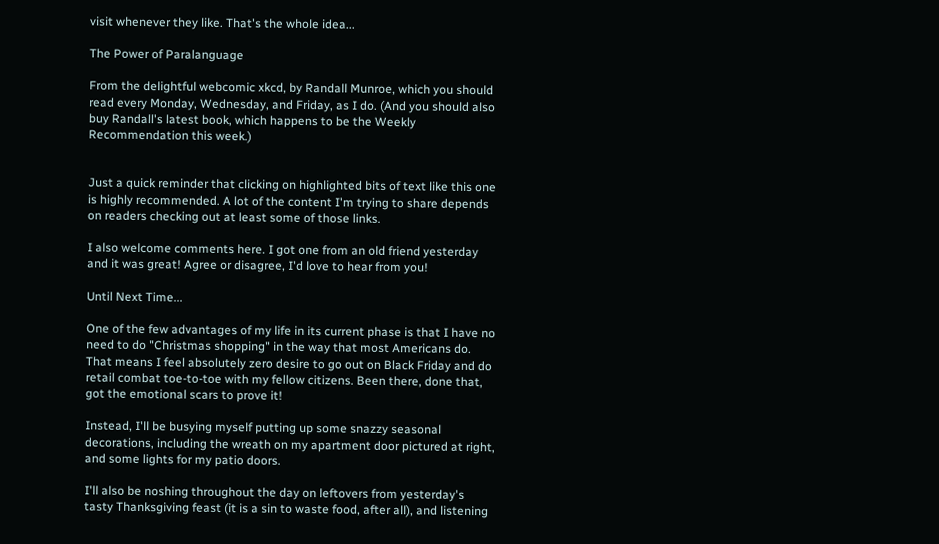visit whenever they like. That's the whole idea...

The Power of Paralanguage

From the delightful webcomic xkcd, by Randall Munroe, which you should read every Monday, Wednesday, and Friday, as I do. (And you should also buy Randall's latest book, which happens to be the Weekly Recommendation this week.)


Just a quick reminder that clicking on highlighted bits of text like this one is highly recommended. A lot of the content I'm trying to share depends on readers checking out at least some of those links.

I also welcome comments here. I got one from an old friend yesterday and it was great! Agree or disagree, I'd love to hear from you!

Until Next Time...

One of the few advantages of my life in its current phase is that I have no need to do "Christmas shopping" in the way that most Americans do. That means I feel absolutely zero desire to go out on Black Friday and do retail combat toe-to-toe with my fellow citizens. Been there, done that, got the emotional scars to prove it!

Instead, I'll be busying myself putting up some snazzy seasonal decorations, including the wreath on my apartment door pictured at right, and some lights for my patio doors.

I'll also be noshing throughout the day on leftovers from yesterday's tasty Thanksgiving feast (it is a sin to waste food, after all), and listening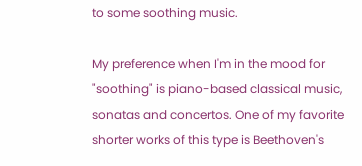to some soothing music.

My preference when I'm in the mood for "soothing" is piano-based classical music, sonatas and concertos. One of my favorite shorter works of this type is Beethoven's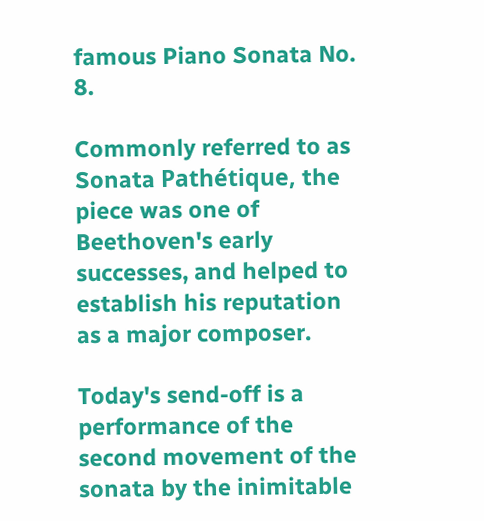famous Piano Sonata No. 8.

Commonly referred to as Sonata Pathétique, the piece was one of Beethoven's early successes, and helped to establish his reputation as a major composer.

Today's send-off is a performance of the second movement of the sonata by the inimitable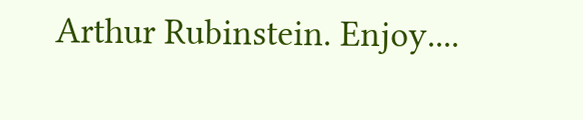Arthur Rubinstein. Enjoy....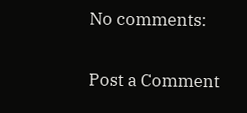No comments:

Post a Comment